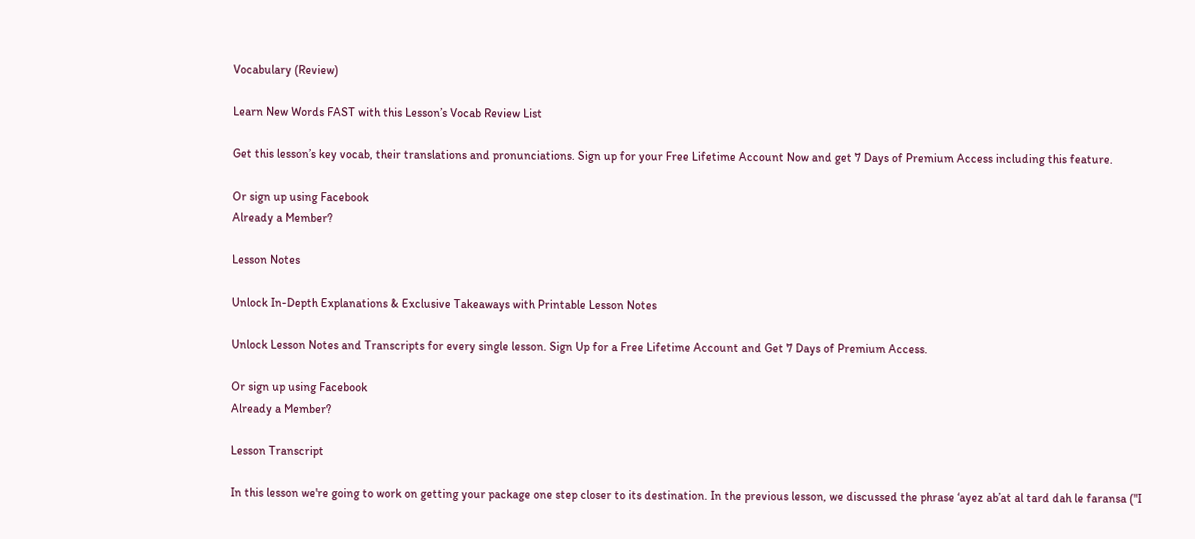Vocabulary (Review)

Learn New Words FAST with this Lesson’s Vocab Review List

Get this lesson’s key vocab, their translations and pronunciations. Sign up for your Free Lifetime Account Now and get 7 Days of Premium Access including this feature.

Or sign up using Facebook
Already a Member?

Lesson Notes

Unlock In-Depth Explanations & Exclusive Takeaways with Printable Lesson Notes

Unlock Lesson Notes and Transcripts for every single lesson. Sign Up for a Free Lifetime Account and Get 7 Days of Premium Access.

Or sign up using Facebook
Already a Member?

Lesson Transcript

In this lesson we're going to work on getting your package one step closer to its destination. In the previous lesson, we discussed the phrase ‘ayez ab’at al tard dah le faransa ("I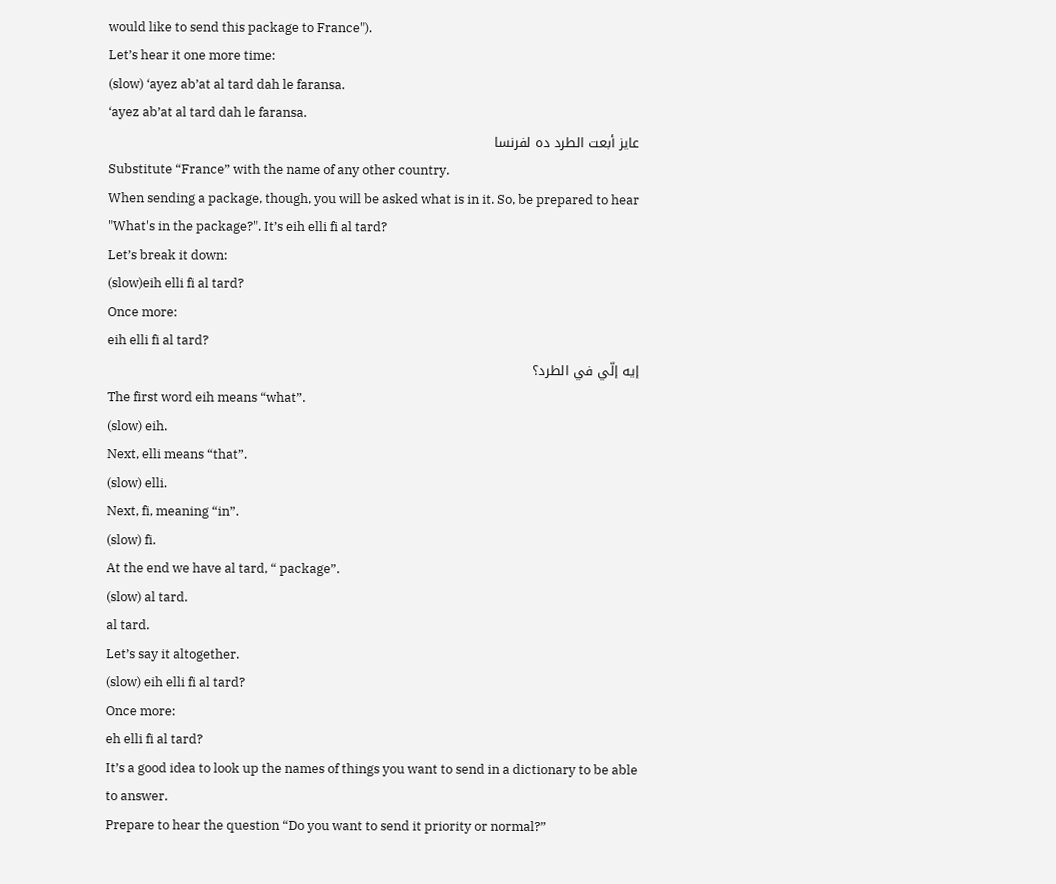would like to send this package to France").
Let’s hear it one more time:
(slow) ‘ayez ab’at al tard dah le faransa.
‘ayez ab’at al tard dah le faransa.
عايز أبعت الطرد ده لفرنسا
Substitute “France” with the name of any other country.
When sending a package, though, you will be asked what is in it. So, be prepared to hear "What's in the package?". It’s eih elli fi al tard?
Let’s break it down:
(slow)eih elli fi al tard?
Once more:
eih elli fi al tard?
إيه إلّي في الطرد؟
The first word eih means “what”.
(slow) eih.
Next, elli means “that”.
(slow) elli.
Next, fi, meaning “in”.
(slow) fi.
At the end we have al tard, “ package”.
(slow) al tard.
al tard.
Let’s say it altogether.
(slow) eih elli fi al tard?
Once more:
eh elli fi al tard?
It’s a good idea to look up the names of things you want to send in a dictionary to be able to answer.
Prepare to hear the question “Do you want to send it priority or normal?”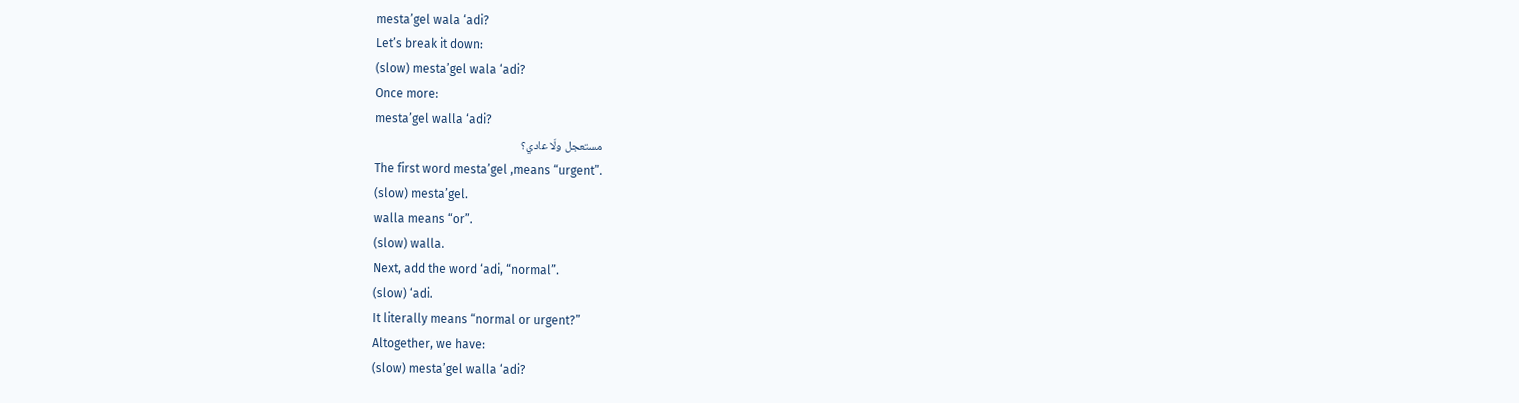mesta’gel wala ‘adi?
Let’s break it down:
(slow) mesta’gel wala ‘adi?
Once more:
mesta’gel walla ‘adi?
مستعجل ولّا عادي؟
The first word mesta’gel ,means “urgent”.
(slow) mesta’gel.
walla means “or”.
(slow) walla.
Next, add the word ‘adi, “normal”.
(slow) ‘adi.
It literally means “normal or urgent?”
Altogether, we have:
(slow) mesta’gel walla ‘adi?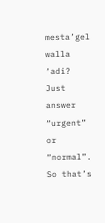mesta’gel walla ‘adi?
Just answer “urgent” or “normal”. So that’s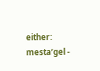either:
mesta’gel -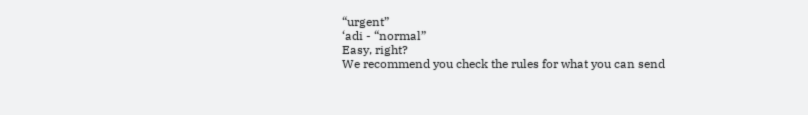“urgent”
‘adi - “normal”
Easy, right?
We recommend you check the rules for what you can send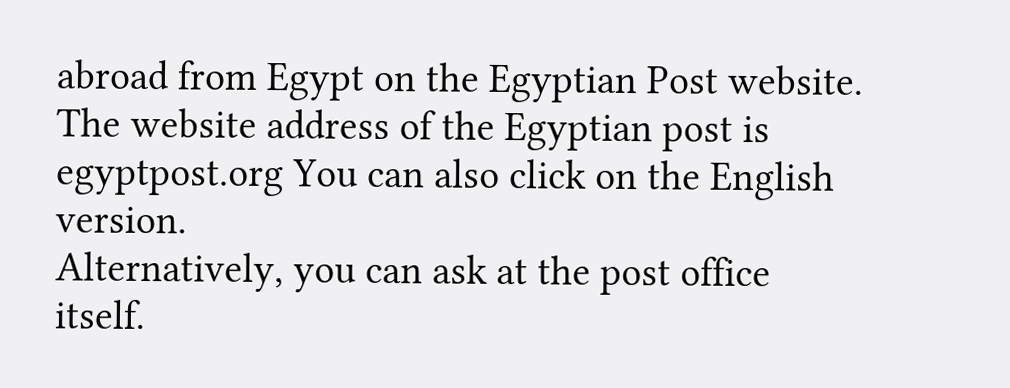abroad from Egypt on the Egyptian Post website. The website address of the Egyptian post is egyptpost.org You can also click on the English version.
Alternatively, you can ask at the post office itself.